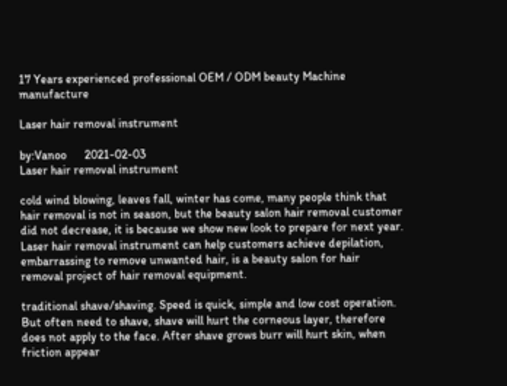17 Years experienced professional OEM / ODM beauty Machine manufacture

Laser hair removal instrument

by:Vanoo      2021-02-03
Laser hair removal instrument

cold wind blowing, leaves fall, winter has come, many people think that hair removal is not in season, but the beauty salon hair removal customer did not decrease, it is because we show new look to prepare for next year. Laser hair removal instrument can help customers achieve depilation, embarrassing to remove unwanted hair, is a beauty salon for hair removal project of hair removal equipment.

traditional shave/shaving. Speed is quick, simple and low cost operation. But often need to shave, shave will hurt the corneous layer, therefore does not apply to the face. After shave grows burr will hurt skin, when friction appear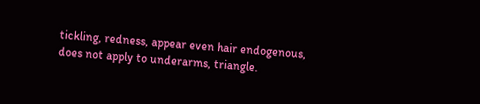tickling, redness, appear even hair endogenous, does not apply to underarms, triangle.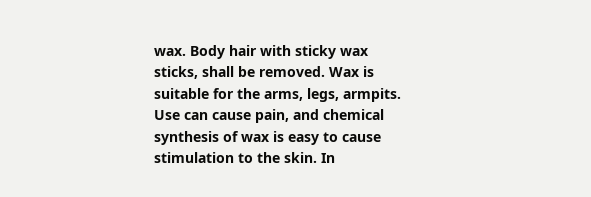wax. Body hair with sticky wax sticks, shall be removed. Wax is suitable for the arms, legs, armpits. Use can cause pain, and chemical synthesis of wax is easy to cause stimulation to the skin. In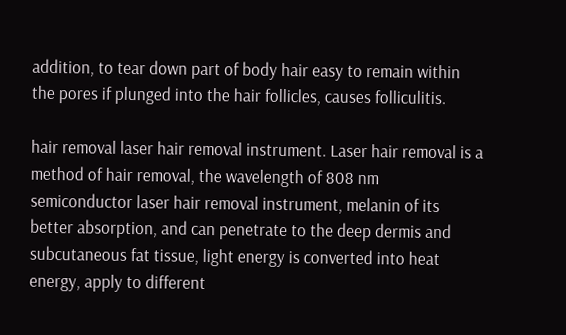addition, to tear down part of body hair easy to remain within the pores if plunged into the hair follicles, causes folliculitis.

hair removal laser hair removal instrument. Laser hair removal is a method of hair removal, the wavelength of 808 nm semiconductor laser hair removal instrument, melanin of its better absorption, and can penetrate to the deep dermis and subcutaneous fat tissue, light energy is converted into heat energy, apply to different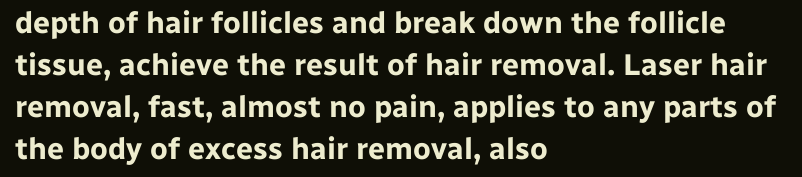depth of hair follicles and break down the follicle tissue, achieve the result of hair removal. Laser hair removal, fast, almost no pain, applies to any parts of the body of excess hair removal, also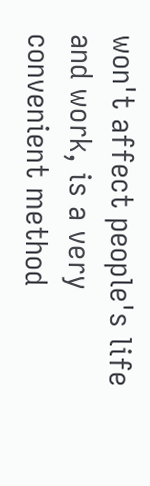won't affect people's life and work, is a very convenient method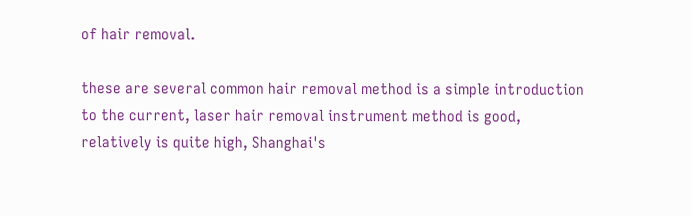of hair removal.

these are several common hair removal method is a simple introduction to the current, laser hair removal instrument method is good, relatively is quite high, Shanghai's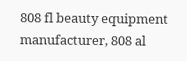808 fl beauty equipment manufacturer, 808 al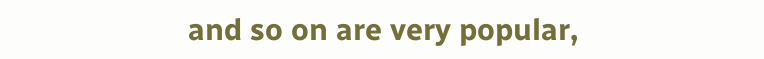and so on are very popular,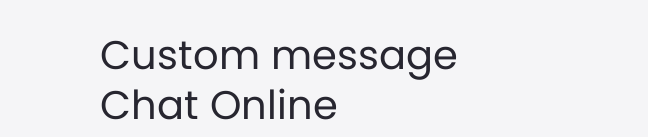Custom message
Chat Online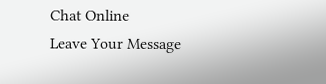Chat Online
Leave Your Message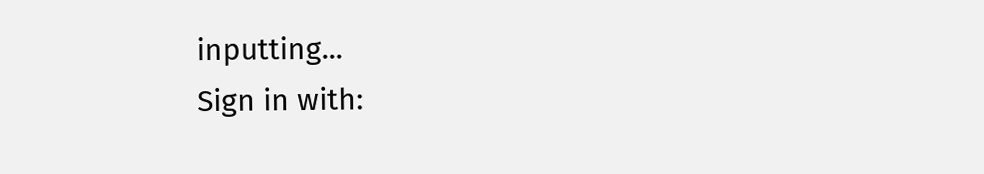inputting...
Sign in with: